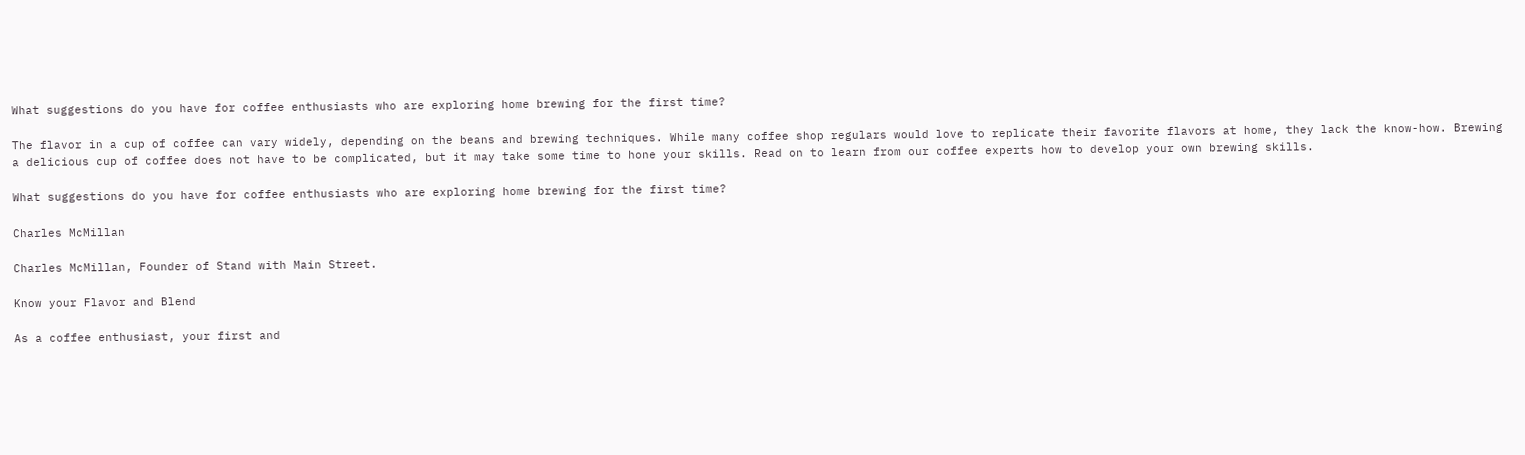What suggestions do you have for coffee enthusiasts who are exploring home brewing for the first time?

The flavor in a cup of coffee can vary widely, depending on the beans and brewing techniques. While many coffee shop regulars would love to replicate their favorite flavors at home, they lack the know-how. Brewing a delicious cup of coffee does not have to be complicated, but it may take some time to hone your skills. Read on to learn from our coffee experts how to develop your own brewing skills.

What suggestions do you have for coffee enthusiasts who are exploring home brewing for the first time?

Charles McMillan

Charles McMillan, Founder of Stand with Main Street.

Know your Flavor and Blend

As a coffee enthusiast, your first and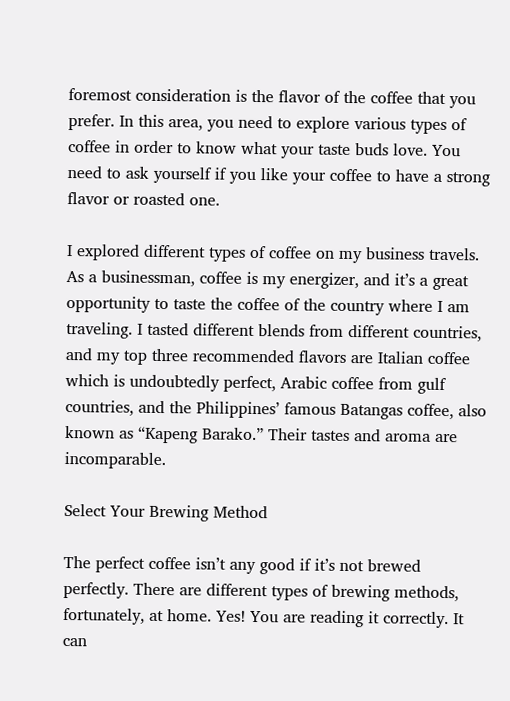foremost consideration is the flavor of the coffee that you prefer. In this area, you need to explore various types of coffee in order to know what your taste buds love. You need to ask yourself if you like your coffee to have a strong flavor or roasted one.

I explored different types of coffee on my business travels. As a businessman, coffee is my energizer, and it’s a great opportunity to taste the coffee of the country where I am traveling. I tasted different blends from different countries, and my top three recommended flavors are Italian coffee which is undoubtedly perfect, Arabic coffee from gulf countries, and the Philippines’ famous Batangas coffee, also known as “Kapeng Barako.” Their tastes and aroma are incomparable.

Select Your Brewing Method

The perfect coffee isn’t any good if it’s not brewed perfectly. There are different types of brewing methods, fortunately, at home. Yes! You are reading it correctly. It can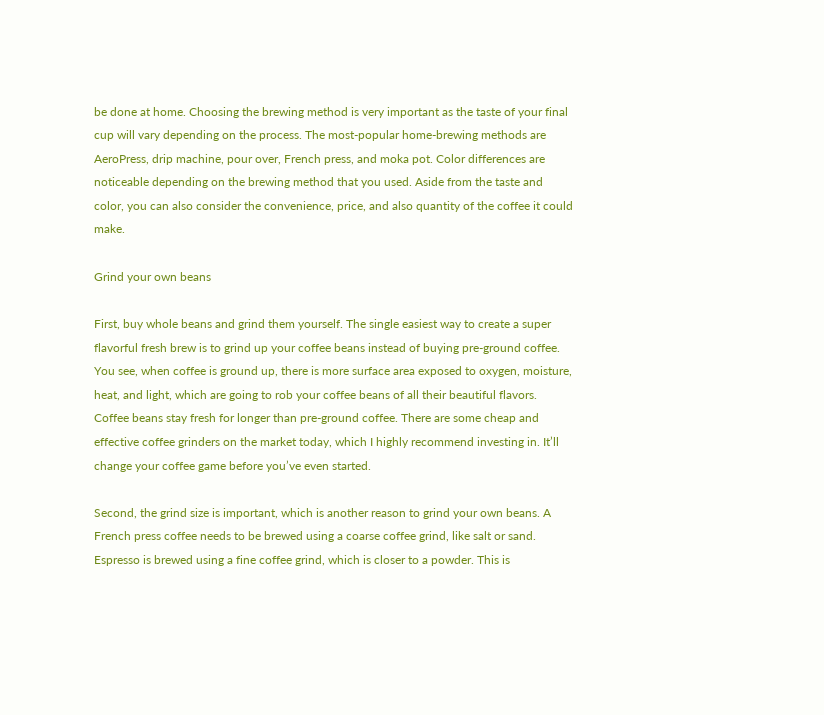be done at home. Choosing the brewing method is very important as the taste of your final cup will vary depending on the process. The most-popular home-brewing methods are AeroPress, drip machine, pour over, French press, and moka pot. Color differences are noticeable depending on the brewing method that you used. Aside from the taste and color, you can also consider the convenience, price, and also quantity of the coffee it could make.

Grind your own beans

First, buy whole beans and grind them yourself. The single easiest way to create a super flavorful fresh brew is to grind up your coffee beans instead of buying pre-ground coffee. You see, when coffee is ground up, there is more surface area exposed to oxygen, moisture, heat, and light, which are going to rob your coffee beans of all their beautiful flavors. Coffee beans stay fresh for longer than pre-ground coffee. There are some cheap and effective coffee grinders on the market today, which I highly recommend investing in. It’ll change your coffee game before you’ve even started.

Second, the grind size is important, which is another reason to grind your own beans. A French press coffee needs to be brewed using a coarse coffee grind, like salt or sand. Espresso is brewed using a fine coffee grind, which is closer to a powder. This is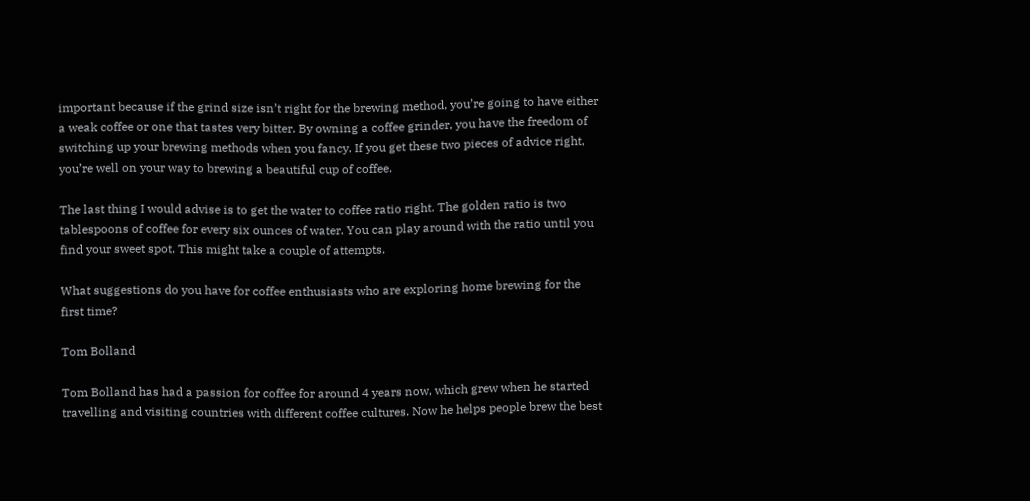important because if the grind size isn’t right for the brewing method, you’re going to have either a weak coffee or one that tastes very bitter. By owning a coffee grinder, you have the freedom of switching up your brewing methods when you fancy. If you get these two pieces of advice right, you’re well on your way to brewing a beautiful cup of coffee.

The last thing I would advise is to get the water to coffee ratio right. The golden ratio is two tablespoons of coffee for every six ounces of water. You can play around with the ratio until you find your sweet spot. This might take a couple of attempts.

What suggestions do you have for coffee enthusiasts who are exploring home brewing for the first time?

Tom Bolland

Tom Bolland has had a passion for coffee for around 4 years now, which grew when he started travelling and visiting countries with different coffee cultures. Now he helps people brew the best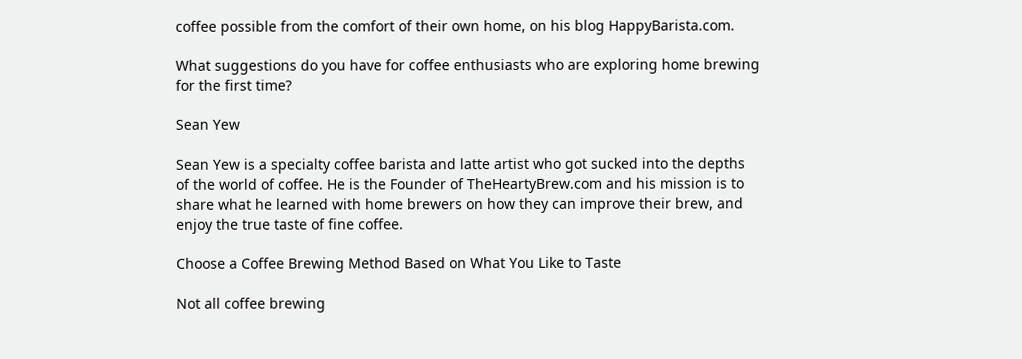coffee possible from the comfort of their own home, on his blog HappyBarista.com.

What suggestions do you have for coffee enthusiasts who are exploring home brewing for the first time?

Sean Yew

Sean Yew is a specialty coffee barista and latte artist who got sucked into the depths of the world of coffee. He is the Founder of TheHeartyBrew.com and his mission is to share what he learned with home brewers on how they can improve their brew, and enjoy the true taste of fine coffee.

Choose a Coffee Brewing Method Based on What You Like to Taste

Not all coffee brewing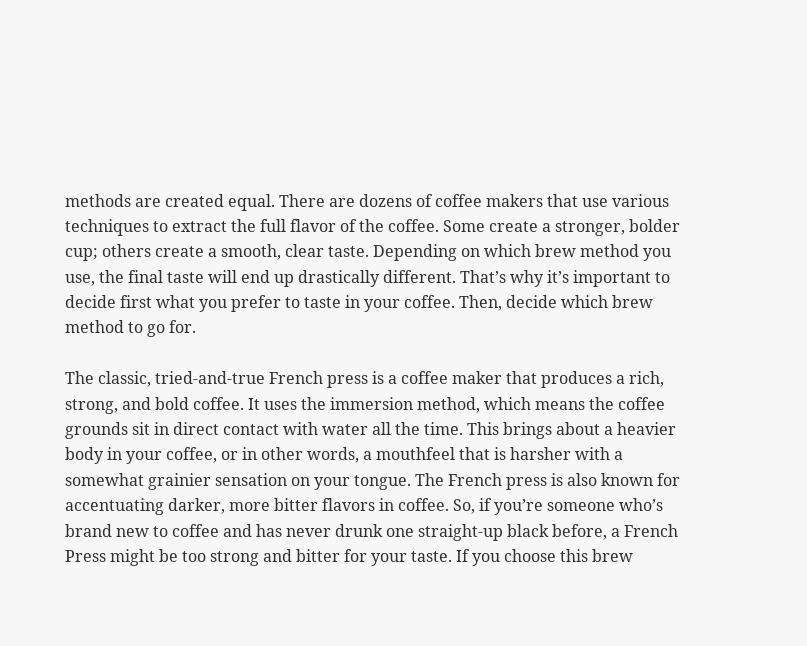methods are created equal. There are dozens of coffee makers that use various techniques to extract the full flavor of the coffee. Some create a stronger, bolder cup; others create a smooth, clear taste. Depending on which brew method you use, the final taste will end up drastically different. That’s why it’s important to decide first what you prefer to taste in your coffee. Then, decide which brew method to go for.

The classic, tried-and-true French press is a coffee maker that produces a rich, strong, and bold coffee. It uses the immersion method, which means the coffee grounds sit in direct contact with water all the time. This brings about a heavier body in your coffee, or in other words, a mouthfeel that is harsher with a somewhat grainier sensation on your tongue. The French press is also known for accentuating darker, more bitter flavors in coffee. So, if you’re someone who’s brand new to coffee and has never drunk one straight-up black before, a French Press might be too strong and bitter for your taste. If you choose this brew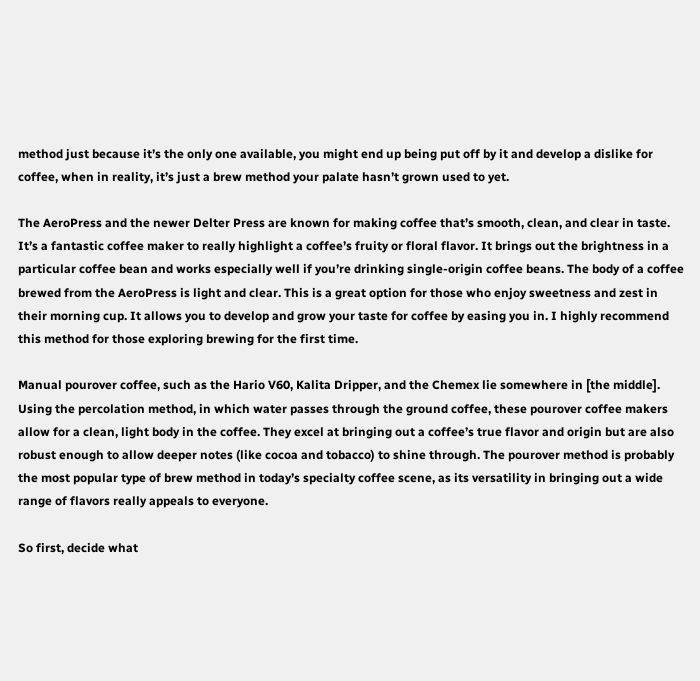method just because it’s the only one available, you might end up being put off by it and develop a dislike for coffee, when in reality, it’s just a brew method your palate hasn’t grown used to yet.

The AeroPress and the newer Delter Press are known for making coffee that’s smooth, clean, and clear in taste. It’s a fantastic coffee maker to really highlight a coffee’s fruity or floral flavor. It brings out the brightness in a particular coffee bean and works especially well if you’re drinking single-origin coffee beans. The body of a coffee brewed from the AeroPress is light and clear. This is a great option for those who enjoy sweetness and zest in their morning cup. It allows you to develop and grow your taste for coffee by easing you in. I highly recommend this method for those exploring brewing for the first time.

Manual pourover coffee, such as the Hario V60, Kalita Dripper, and the Chemex lie somewhere in [the middle]. Using the percolation method, in which water passes through the ground coffee, these pourover coffee makers allow for a clean, light body in the coffee. They excel at bringing out a coffee’s true flavor and origin but are also robust enough to allow deeper notes (like cocoa and tobacco) to shine through. The pourover method is probably the most popular type of brew method in today’s specialty coffee scene, as its versatility in bringing out a wide range of flavors really appeals to everyone.

So first, decide what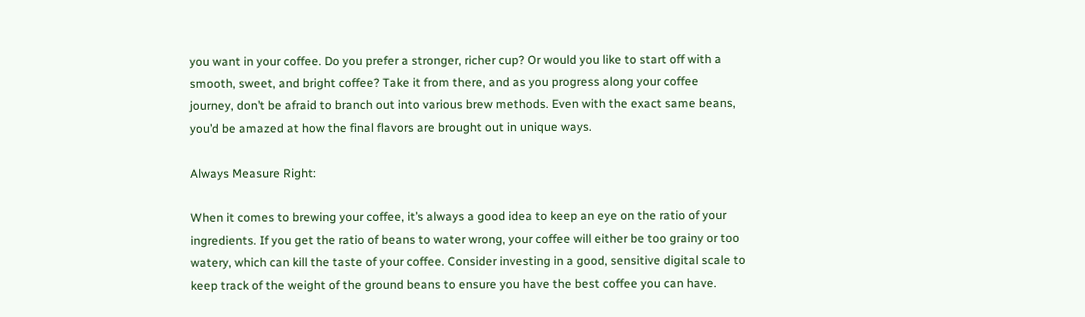you want in your coffee. Do you prefer a stronger, richer cup? Or would you like to start off with a smooth, sweet, and bright coffee? Take it from there, and as you progress along your coffee journey, don’t be afraid to branch out into various brew methods. Even with the exact same beans, you’d be amazed at how the final flavors are brought out in unique ways.

Always Measure Right:

When it comes to brewing your coffee, it’s always a good idea to keep an eye on the ratio of your ingredients. If you get the ratio of beans to water wrong, your coffee will either be too grainy or too watery, which can kill the taste of your coffee. Consider investing in a good, sensitive digital scale to keep track of the weight of the ground beans to ensure you have the best coffee you can have.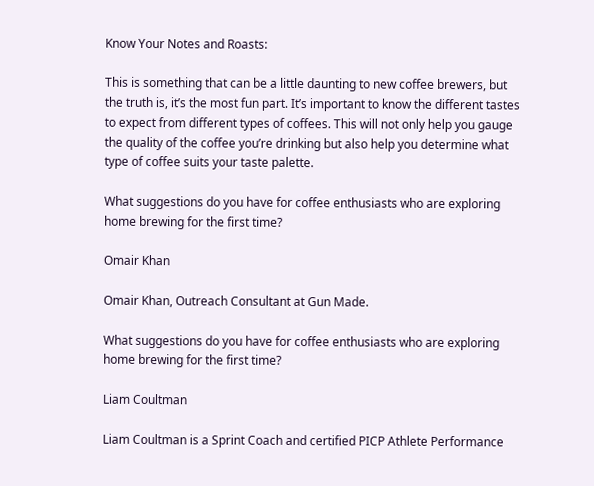Know Your Notes and Roasts:

This is something that can be a little daunting to new coffee brewers, but the truth is, it’s the most fun part. It’s important to know the different tastes to expect from different types of coffees. This will not only help you gauge the quality of the coffee you’re drinking but also help you determine what type of coffee suits your taste palette.

What suggestions do you have for coffee enthusiasts who are exploring home brewing for the first time?

Omair Khan

Omair Khan, Outreach Consultant at Gun Made.

What suggestions do you have for coffee enthusiasts who are exploring home brewing for the first time?

Liam Coultman

Liam Coultman is a Sprint Coach and certified PICP Athlete Performance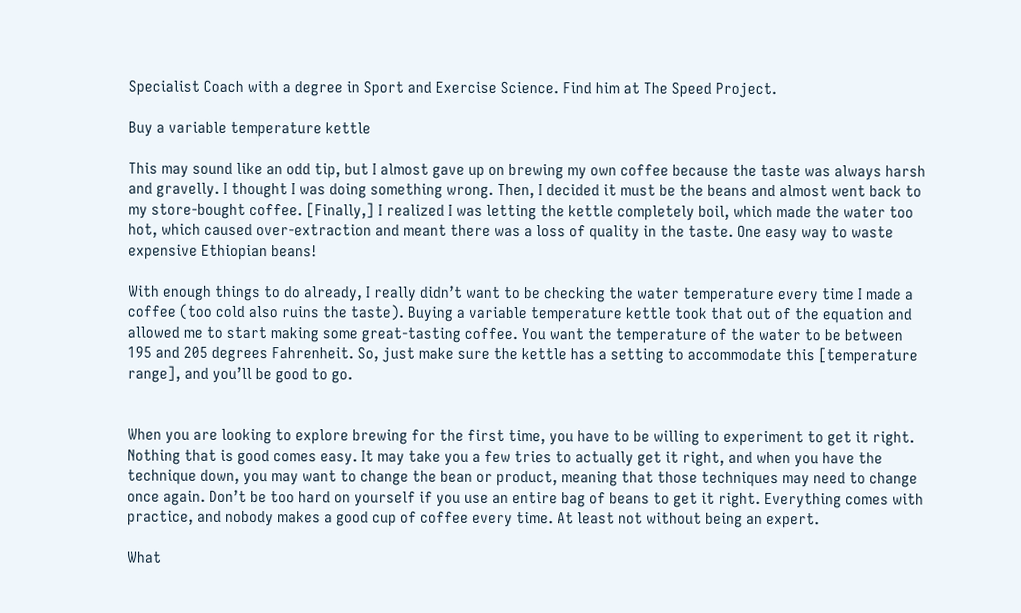Specialist Coach with a degree in Sport and Exercise Science. Find him at The Speed Project.

Buy a variable temperature kettle

This may sound like an odd tip, but I almost gave up on brewing my own coffee because the taste was always harsh and gravelly. I thought I was doing something wrong. Then, I decided it must be the beans and almost went back to my store-bought coffee. [Finally,] I realized I was letting the kettle completely boil, which made the water too hot, which caused over-extraction and meant there was a loss of quality in the taste. One easy way to waste expensive Ethiopian beans!

With enough things to do already, I really didn’t want to be checking the water temperature every time I made a coffee (too cold also ruins the taste). Buying a variable temperature kettle took that out of the equation and allowed me to start making some great-tasting coffee. You want the temperature of the water to be between 195 and 205 degrees Fahrenheit. So, just make sure the kettle has a setting to accommodate this [temperature range], and you’ll be good to go.


When you are looking to explore brewing for the first time, you have to be willing to experiment to get it right. Nothing that is good comes easy. It may take you a few tries to actually get it right, and when you have the technique down, you may want to change the bean or product, meaning that those techniques may need to change once again. Don’t be too hard on yourself if you use an entire bag of beans to get it right. Everything comes with practice, and nobody makes a good cup of coffee every time. At least not without being an expert.

What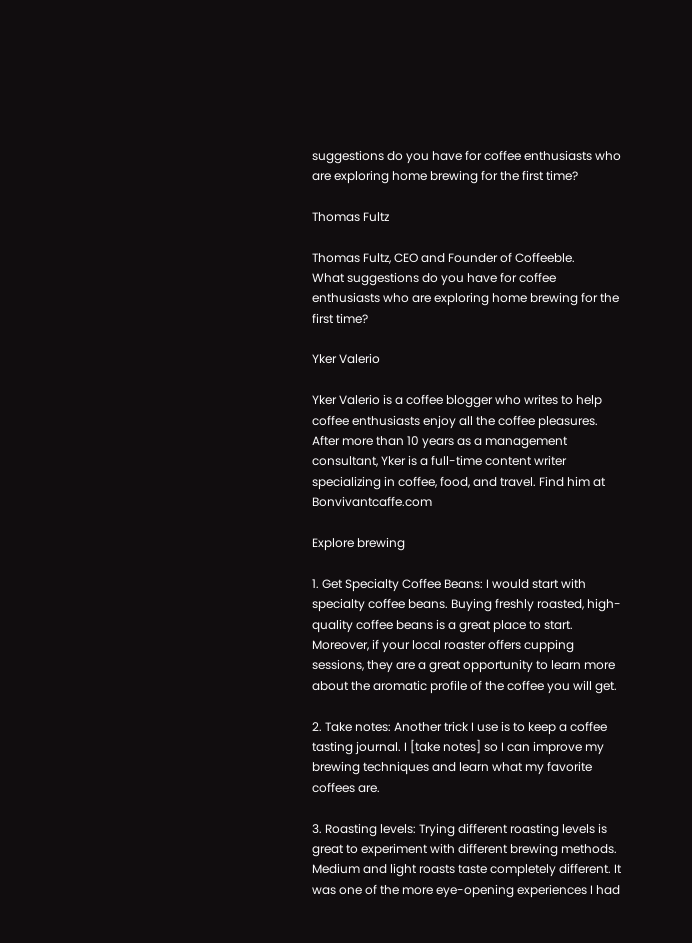suggestions do you have for coffee enthusiasts who are exploring home brewing for the first time?

Thomas Fultz

Thomas Fultz, CEO and Founder of Coffeeble.
What suggestions do you have for coffee enthusiasts who are exploring home brewing for the first time?

Yker Valerio

Yker Valerio is a coffee blogger who writes to help coffee enthusiasts enjoy all the coffee pleasures. After more than 10 years as a management consultant, Yker is a full-time content writer specializing in coffee, food, and travel. Find him at Bonvivantcaffe.com

Explore brewing

1. Get Specialty Coffee Beans: I would start with specialty coffee beans. Buying freshly roasted, high-quality coffee beans is a great place to start. Moreover, if your local roaster offers cupping sessions, they are a great opportunity to learn more about the aromatic profile of the coffee you will get.

2. Take notes: Another trick I use is to keep a coffee tasting journal. I [take notes] so I can improve my brewing techniques and learn what my favorite coffees are.

3. Roasting levels: Trying different roasting levels is great to experiment with different brewing methods. Medium and light roasts taste completely different. It was one of the more eye-opening experiences I had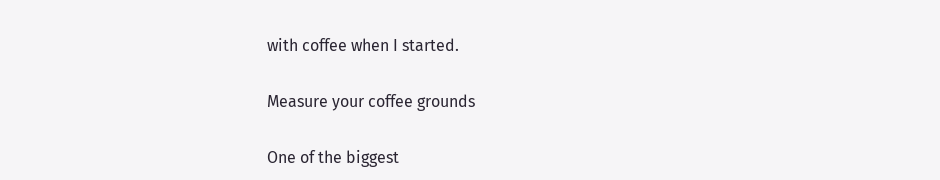with coffee when I started.

Measure your coffee grounds

One of the biggest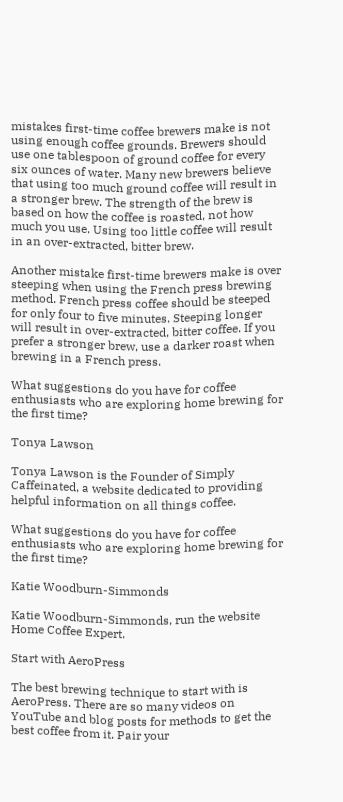mistakes first-time coffee brewers make is not using enough coffee grounds. Brewers should use one tablespoon of ground coffee for every six ounces of water. Many new brewers believe that using too much ground coffee will result in a stronger brew. The strength of the brew is based on how the coffee is roasted, not how much you use. Using too little coffee will result in an over-extracted, bitter brew.

Another mistake first-time brewers make is over steeping when using the French press brewing method. French press coffee should be steeped for only four to five minutes. Steeping longer will result in over-extracted, bitter coffee. If you prefer a stronger brew, use a darker roast when brewing in a French press.

What suggestions do you have for coffee enthusiasts who are exploring home brewing for the first time?

Tonya Lawson

Tonya Lawson is the Founder of Simply Caffeinated, a website dedicated to providing helpful information on all things coffee.

What suggestions do you have for coffee enthusiasts who are exploring home brewing for the first time?

Katie Woodburn-Simmonds

Katie Woodburn-Simmonds, run the website Home Coffee Expert.

Start with AeroPress

The best brewing technique to start with is AeroPress. There are so many videos on YouTube and blog posts for methods to get the best coffee from it. Pair your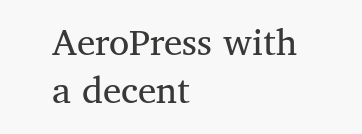AeroPress with a decent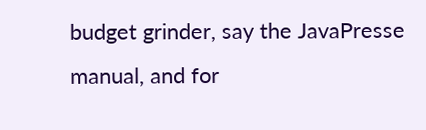budget grinder, say the JavaPresse manual, and for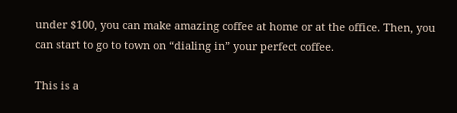under $100, you can make amazing coffee at home or at the office. Then, you can start to go to town on “dialing in” your perfect coffee.

This is a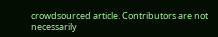crowdsourced article. Contributors are not necessarily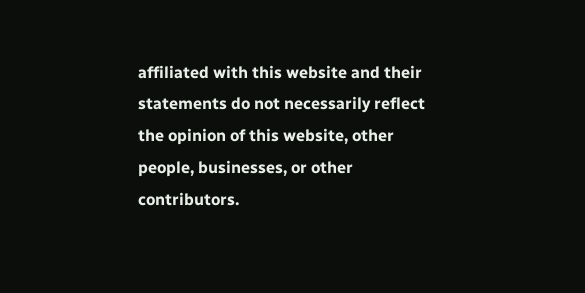affiliated with this website and their statements do not necessarily reflect the opinion of this website, other people, businesses, or other contributors.